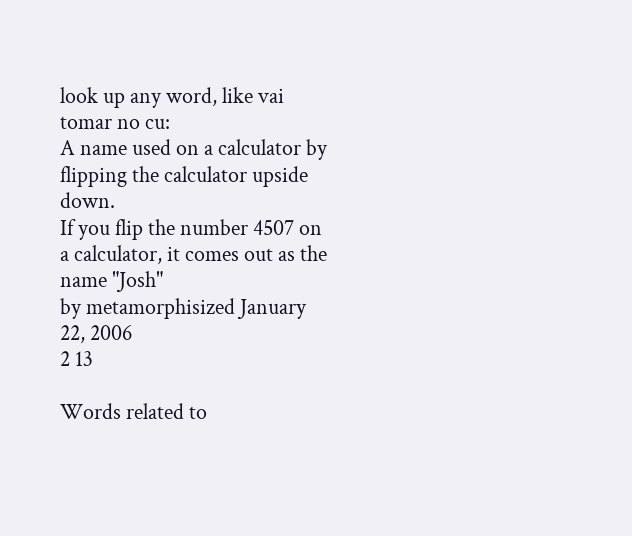look up any word, like vai tomar no cu:
A name used on a calculator by flipping the calculator upside down.
If you flip the number 4507 on a calculator, it comes out as the name "Josh"
by metamorphisized January 22, 2006
2 13

Words related to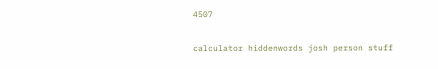4507

calculator hiddenwords josh person stuff